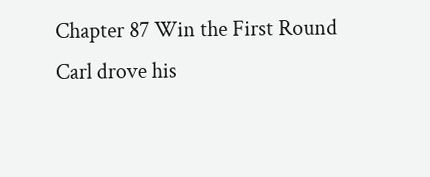Chapter 87 Win the First Round
Carl drove his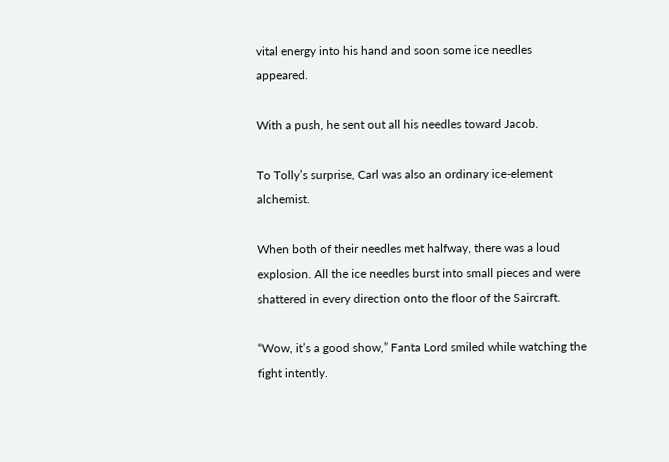vital energy into his hand and soon some ice needles appeared.

With a push, he sent out all his needles toward Jacob.

To Tolly’s surprise, Carl was also an ordinary ice-element alchemist.

When both of their needles met halfway, there was a loud explosion. All the ice needles burst into small pieces and were shattered in every direction onto the floor of the Saircraft.

“Wow, it’s a good show,” Fanta Lord smiled while watching the fight intently.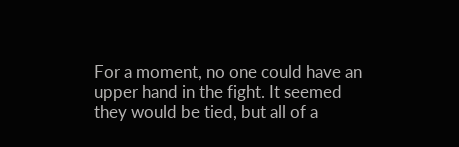For a moment, no one could have an upper hand in the fight. It seemed they would be tied, but all of a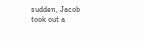sudden, Jacob took out a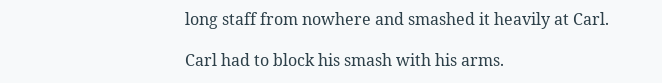long staff from nowhere and smashed it heavily at Carl.

Carl had to block his smash with his arms.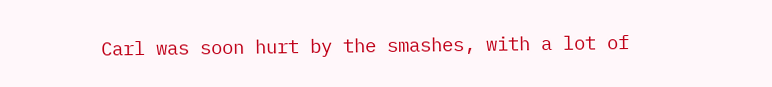Carl was soon hurt by the smashes, with a lot of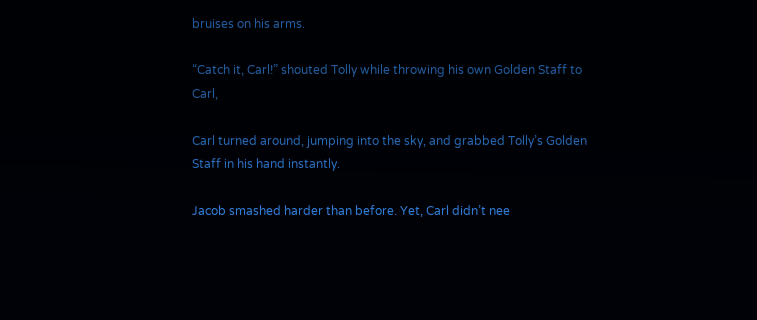bruises on his arms.

“Catch it, Carl!” shouted Tolly while throwing his own Golden Staff to Carl,

Carl turned around, jumping into the sky, and grabbed Tolly’s Golden Staff in his hand instantly.

Jacob smashed harder than before. Yet, Carl didn’t nee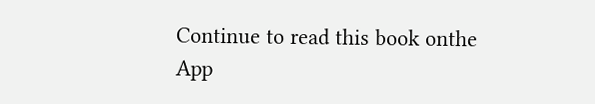Continue to read this book onthe App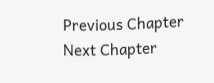Previous Chapter
Next Chapter